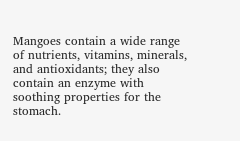Mangoes contain a wide range of nutrients, vitamins, minerals, and antioxidants; they also contain an enzyme with soothing properties for the stomach.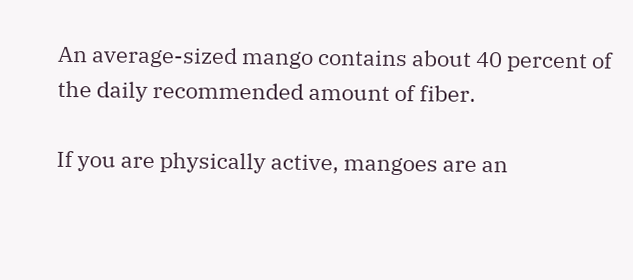An average-sized mango contains about 40 percent of the daily recommended amount of fiber.

If you are physically active, mangoes are an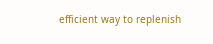efficient way to replenish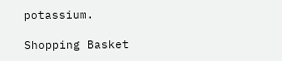potassium.

Shopping Basket